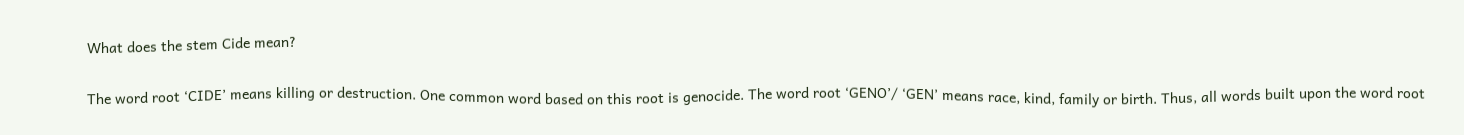What does the stem Cide mean?

The word root ‘CIDE’ means killing or destruction. One common word based on this root is genocide. The word root ‘GENO’/ ‘GEN’ means race, kind, family or birth. Thus, all words built upon the word root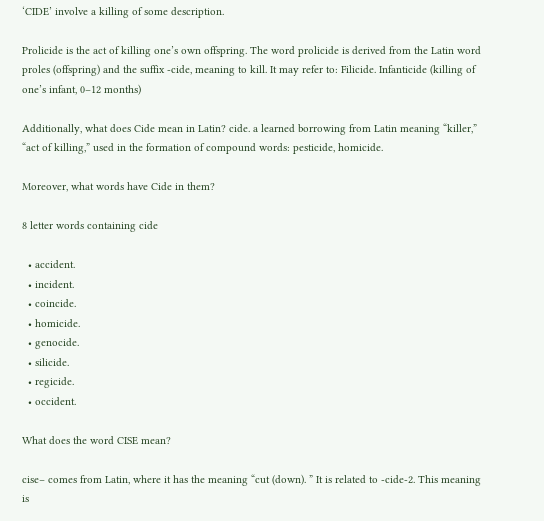‘CIDE’ involve a killing of some description.

Prolicide is the act of killing one’s own offspring. The word prolicide is derived from the Latin word proles (offspring) and the suffix -cide, meaning to kill. It may refer to: Filicide. Infanticide (killing of one’s infant, 0–12 months)

Additionally, what does Cide mean in Latin? cide. a learned borrowing from Latin meaning “killer,” “act of killing,” used in the formation of compound words: pesticide, homicide.

Moreover, what words have Cide in them?

8 letter words containing cide

  • accident.
  • incident.
  • coincide.
  • homicide.
  • genocide.
  • silicide.
  • regicide.
  • occident.

What does the word CISE mean?

cise– comes from Latin, where it has the meaning “cut (down). ” It is related to -cide-2. This meaning is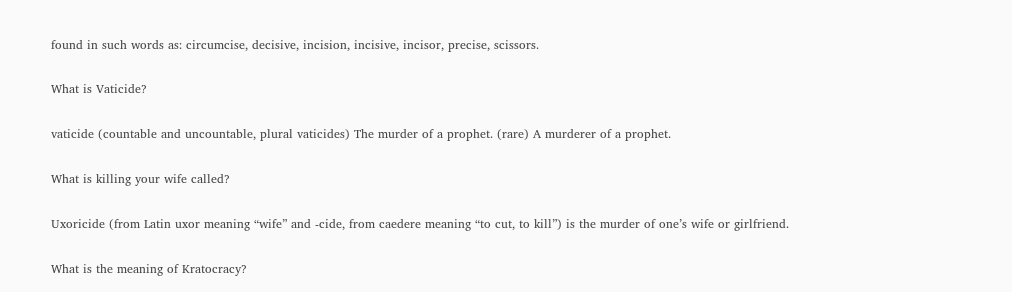found in such words as: circumcise, decisive, incision, incisive, incisor, precise, scissors.

What is Vaticide?

vaticide (countable and uncountable, plural vaticides) The murder of a prophet. (rare) A murderer of a prophet.

What is killing your wife called?

Uxoricide (from Latin uxor meaning “wife” and -cide, from caedere meaning “to cut, to kill”) is the murder of one’s wife or girlfriend.

What is the meaning of Kratocracy?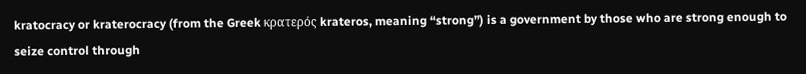kratocracy or kraterocracy (from the Greek κρατερός krateros, meaning “strong”) is a government by those who are strong enough to seize control through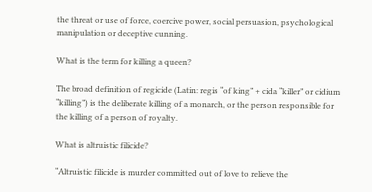the threat or use of force, coercive power, social persuasion, psychological manipulation or deceptive cunning.

What is the term for killing a queen?

The broad definition of regicide (Latin: regis “of king” + cida “killer” or cidium “killing”) is the deliberate killing of a monarch, or the person responsible for the killing of a person of royalty.

What is altruistic filicide?

“Altruistic filicide is murder committed out of love to relieve the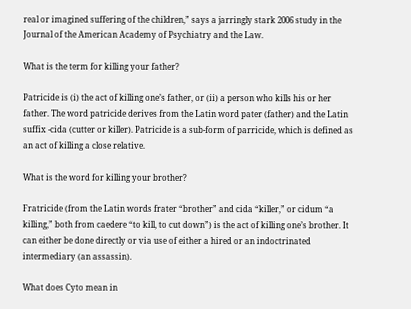real or imagined suffering of the children,” says a jarringly stark 2006 study in the Journal of the American Academy of Psychiatry and the Law.

What is the term for killing your father?

Patricide is (i) the act of killing one’s father, or (ii) a person who kills his or her father. The word patricide derives from the Latin word pater (father) and the Latin suffix -cida (cutter or killer). Patricide is a sub-form of parricide, which is defined as an act of killing a close relative.

What is the word for killing your brother?

Fratricide (from the Latin words frater “brother” and cida “killer,” or cidum “a killing,” both from caedere “to kill, to cut down”) is the act of killing one’s brother. It can either be done directly or via use of either a hired or an indoctrinated intermediary (an assassin).

What does Cyto mean in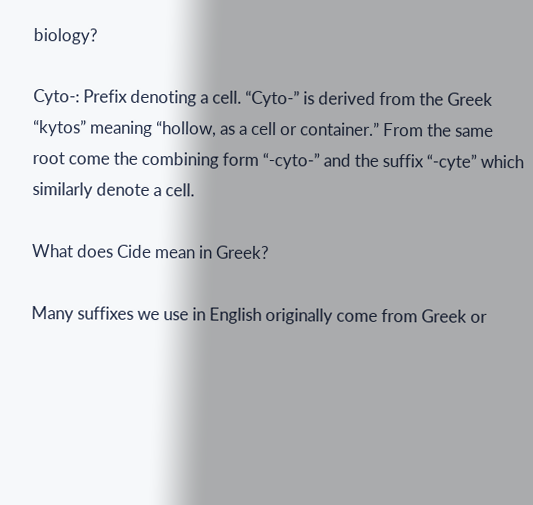biology?

Cyto-: Prefix denoting a cell. “Cyto-” is derived from the Greek “kytos” meaning “hollow, as a cell or container.” From the same root come the combining form “-cyto-” and the suffix “-cyte” which similarly denote a cell.

What does Cide mean in Greek?

Many suffixes we use in English originally come from Greek or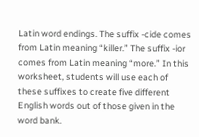Latin word endings. The suffix -cide comes from Latin meaning “killer.” The suffix -ior comes from Latin meaning “more.” In this worksheet, students will use each of these suffixes to create five different English words out of those given in the word bank.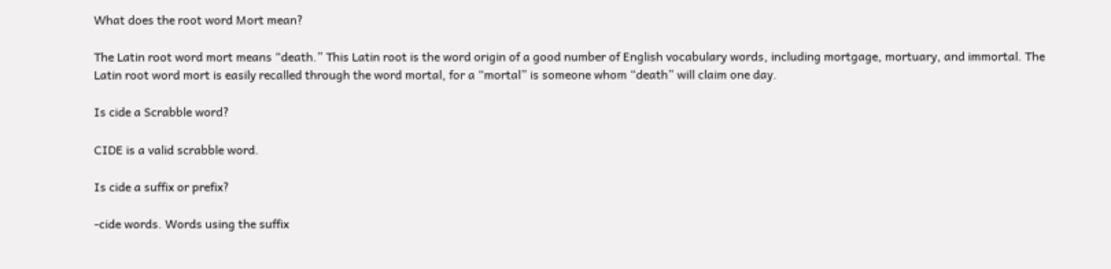What does the root word Mort mean?

The Latin root word mort means “death.” This Latin root is the word origin of a good number of English vocabulary words, including mortgage, mortuary, and immortal. The Latin root word mort is easily recalled through the word mortal, for a “mortal” is someone whom “death” will claim one day.

Is cide a Scrabble word?

CIDE is a valid scrabble word.

Is cide a suffix or prefix?

-cide words. Words using the suffix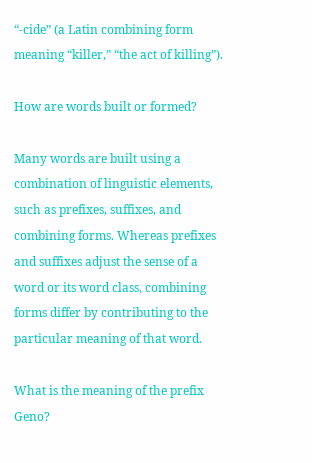“-cide” (a Latin combining form meaning “killer,” “the act of killing”).

How are words built or formed?

Many words are built using a combination of linguistic elements, such as prefixes, suffixes, and combining forms. Whereas prefixes and suffixes adjust the sense of a word or its word class, combining forms differ by contributing to the particular meaning of that word.

What is the meaning of the prefix Geno?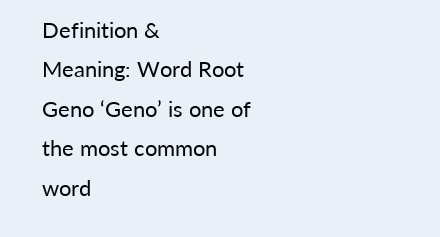Definition & Meaning: Word Root Geno ‘Geno’ is one of the most common word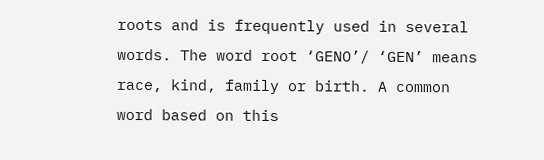roots and is frequently used in several words. The word root ‘GENO’/ ‘GEN’ means race, kind, family or birth. A common word based on this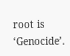root is ‘Genocide’.